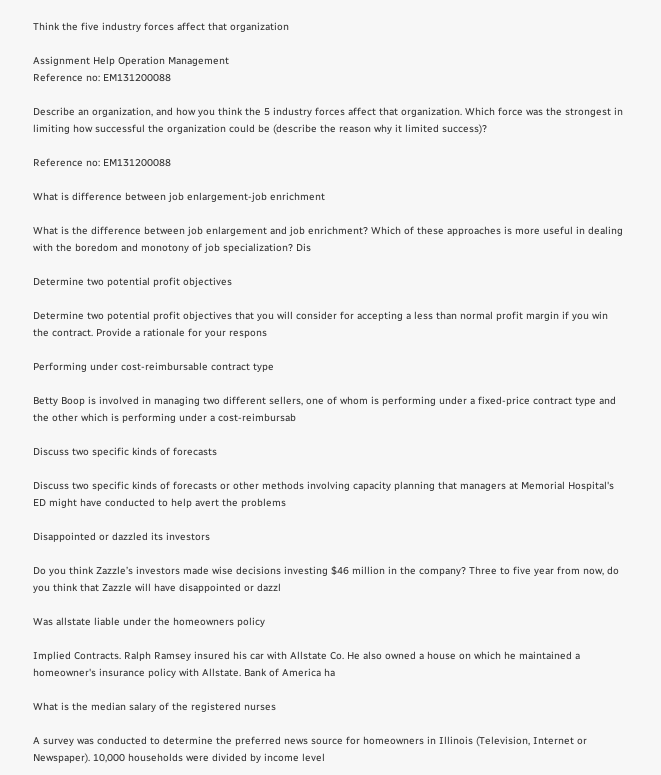Think the five industry forces affect that organization

Assignment Help Operation Management
Reference no: EM131200088

Describe an organization, and how you think the 5 industry forces affect that organization. Which force was the strongest in limiting how successful the organization could be (describe the reason why it limited success)?

Reference no: EM131200088

What is difference between job enlargement-job enrichment

What is the difference between job enlargement and job enrichment? Which of these approaches is more useful in dealing with the boredom and monotony of job specialization? Dis

Determine two potential profit objectives

Determine two potential profit objectives that you will consider for accepting a less than normal profit margin if you win the contract. Provide a rationale for your respons

Performing under cost-reimbursable contract type

Betty Boop is involved in managing two different sellers, one of whom is performing under a fixed-price contract type and the other which is performing under a cost-reimbursab

Discuss two specific kinds of forecasts

Discuss two specific kinds of forecasts or other methods involving capacity planning that managers at Memorial Hospital's ED might have conducted to help avert the problems

Disappointed or dazzled its investors

Do you think Zazzle’s investors made wise decisions investing $46 million in the company? Three to five year from now, do you think that Zazzle will have disappointed or dazzl

Was allstate liable under the homeowners policy

Implied Contracts. Ralph Ramsey insured his car with Allstate Co. He also owned a house on which he maintained a homeowner's insurance policy with Allstate. Bank of America ha

What is the median salary of the registered nurses

A survey was conducted to determine the preferred news source for homeowners in Illinois (Television, Internet or Newspaper). 10,000 households were divided by income level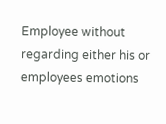Employee without regarding either his or employees emotions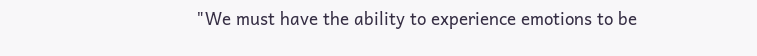"We must have the ability to experience emotions to be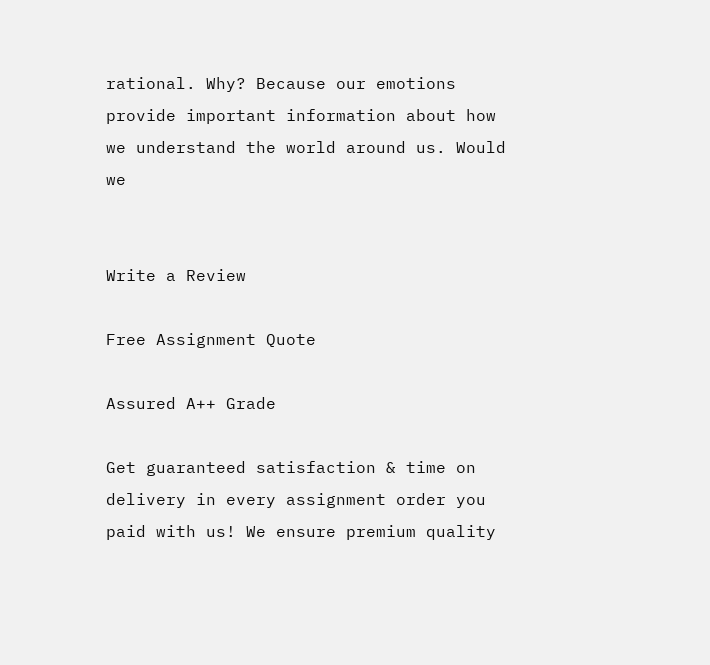rational. Why? Because our emotions provide important information about how we understand the world around us. Would we


Write a Review

Free Assignment Quote

Assured A++ Grade

Get guaranteed satisfaction & time on delivery in every assignment order you paid with us! We ensure premium quality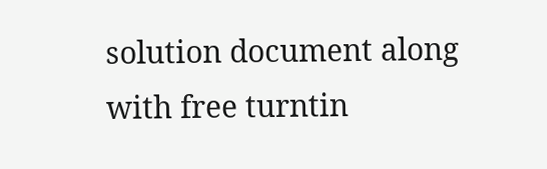solution document along with free turntin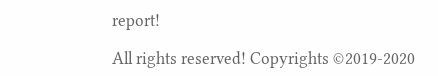report!

All rights reserved! Copyrights ©2019-2020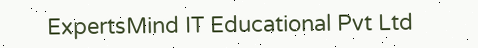ExpertsMind IT Educational Pvt Ltd